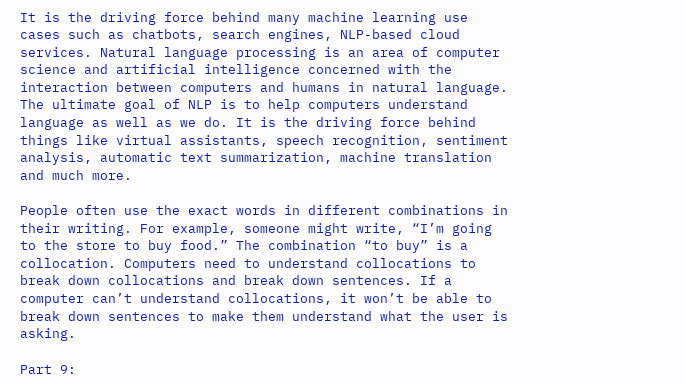It is the driving force behind many machine learning use cases such as chatbots, search engines, NLP-based cloud services. Natural language processing is an area of computer science and artificial intelligence concerned with the interaction between computers and humans in natural language. The ultimate goal of NLP is to help computers understand language as well as we do. It is the driving force behind things like virtual assistants, speech recognition, sentiment analysis, automatic text summarization, machine translation and much more.

People often use the exact words in different combinations in their writing. For example, someone might write, “I’m going to the store to buy food.” The combination “to buy” is a collocation. Computers need to understand collocations to break down collocations and break down sentences. If a computer can’t understand collocations, it won’t be able to break down sentences to make them understand what the user is asking.

Part 9: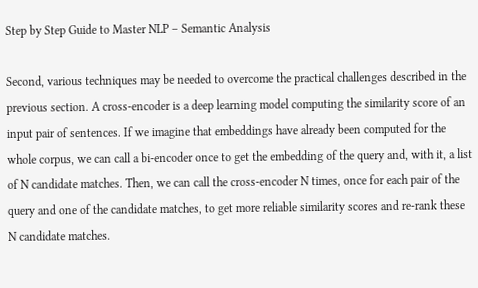Step by Step Guide to Master NLP – Semantic Analysis

Second, various techniques may be needed to overcome the practical challenges described in the previous section. A cross-encoder is a deep learning model computing the similarity score of an input pair of sentences. If we imagine that embeddings have already been computed for the whole corpus, we can call a bi-encoder once to get the embedding of the query and, with it, a list of N candidate matches. Then, we can call the cross-encoder N times, once for each pair of the query and one of the candidate matches, to get more reliable similarity scores and re-rank these N candidate matches.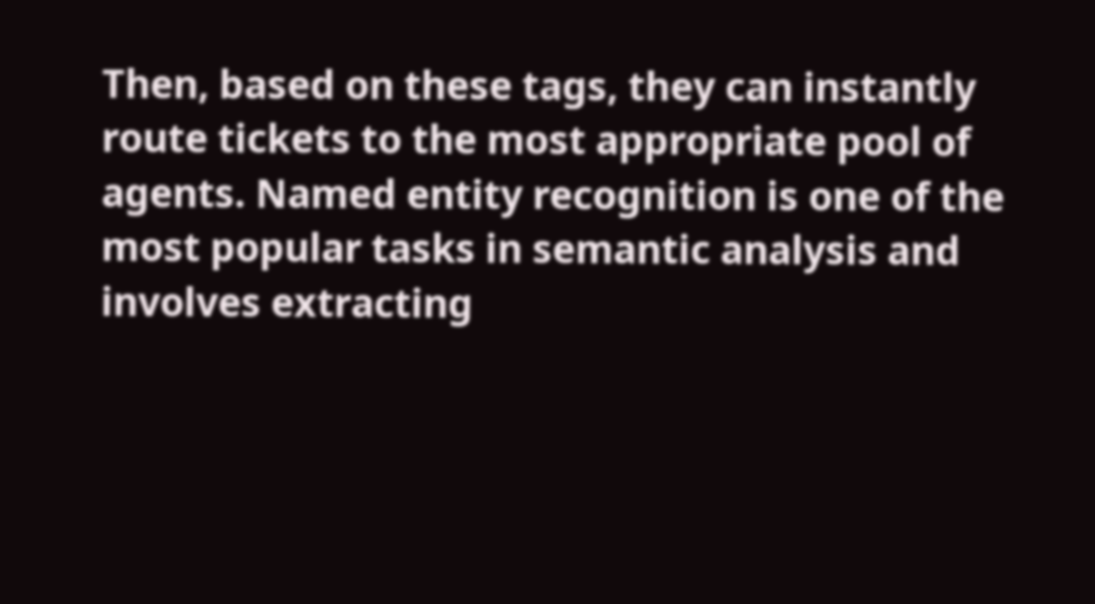Then, based on these tags, they can instantly route tickets to the most appropriate pool of agents. Named entity recognition is one of the most popular tasks in semantic analysis and involves extracting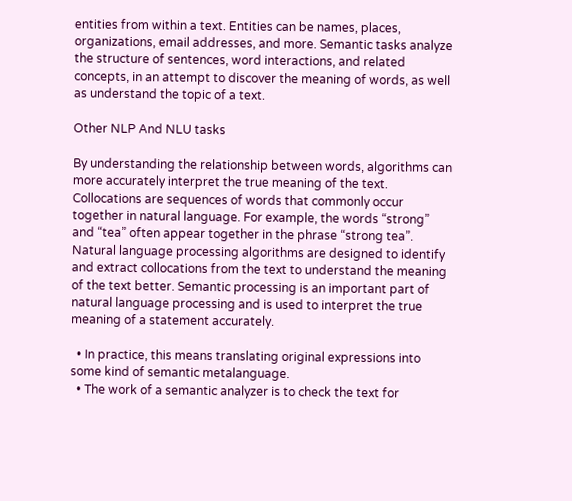entities from within a text. Entities can be names, places, organizations, email addresses, and more. Semantic tasks analyze the structure of sentences, word interactions, and related concepts, in an attempt to discover the meaning of words, as well as understand the topic of a text.

Other NLP And NLU tasks

By understanding the relationship between words, algorithms can more accurately interpret the true meaning of the text. Collocations are sequences of words that commonly occur together in natural language. For example, the words “strong” and “tea” often appear together in the phrase “strong tea”. Natural language processing algorithms are designed to identify and extract collocations from the text to understand the meaning of the text better. Semantic processing is an important part of natural language processing and is used to interpret the true meaning of a statement accurately.

  • In practice, this means translating original expressions into some kind of semantic metalanguage.
  • The work of a semantic analyzer is to check the text for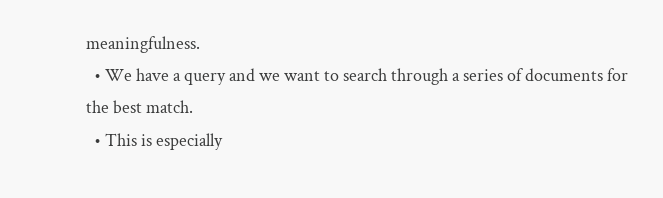meaningfulness.
  • We have a query and we want to search through a series of documents for the best match.
  • This is especially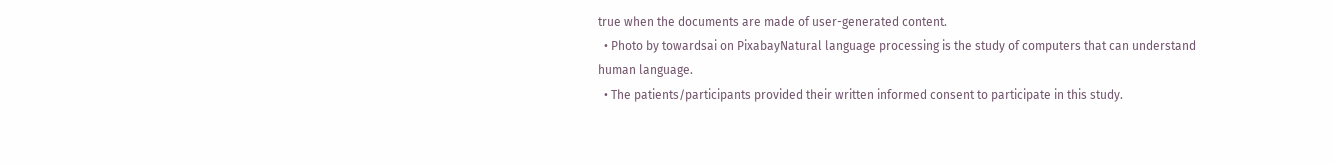true when the documents are made of user-generated content.
  • Photo by towardsai on PixabayNatural language processing is the study of computers that can understand human language.
  • The patients/participants provided their written informed consent to participate in this study.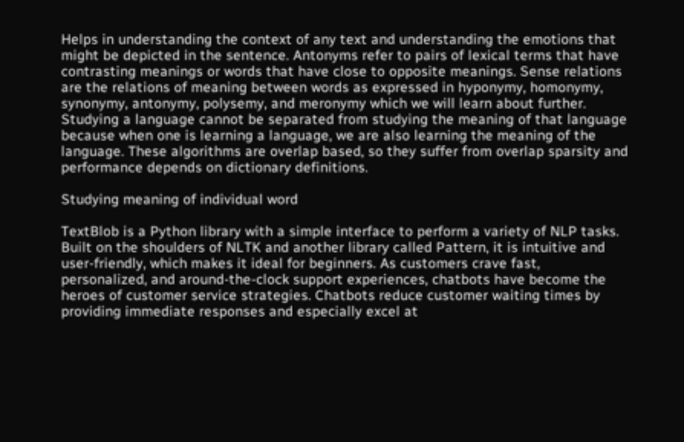Helps in understanding the context of any text and understanding the emotions that might be depicted in the sentence. Antonyms refer to pairs of lexical terms that have contrasting meanings or words that have close to opposite meanings. Sense relations are the relations of meaning between words as expressed in hyponymy, homonymy, synonymy, antonymy, polysemy, and meronymy which we will learn about further. Studying a language cannot be separated from studying the meaning of that language because when one is learning a language, we are also learning the meaning of the language. These algorithms are overlap based, so they suffer from overlap sparsity and performance depends on dictionary definitions.

Studying meaning of individual word

TextBlob is a Python library with a simple interface to perform a variety of NLP tasks. Built on the shoulders of NLTK and another library called Pattern, it is intuitive and user-friendly, which makes it ideal for beginners. As customers crave fast, personalized, and around-the-clock support experiences, chatbots have become the heroes of customer service strategies. Chatbots reduce customer waiting times by providing immediate responses and especially excel at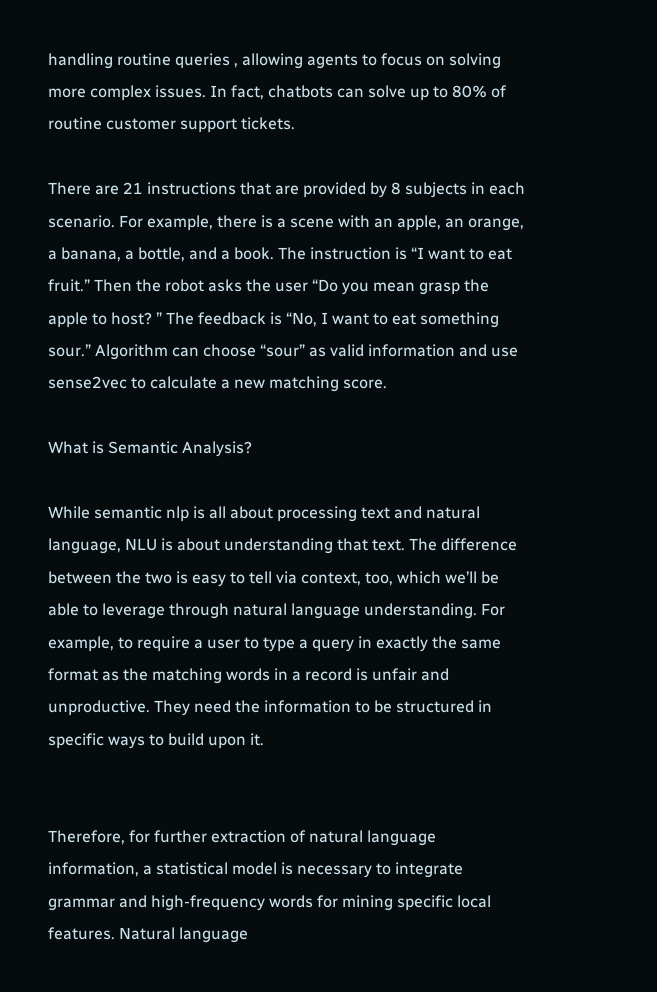handling routine queries , allowing agents to focus on solving more complex issues. In fact, chatbots can solve up to 80% of routine customer support tickets.

There are 21 instructions that are provided by 8 subjects in each scenario. For example, there is a scene with an apple, an orange, a banana, a bottle, and a book. The instruction is “I want to eat fruit.” Then the robot asks the user “Do you mean grasp the apple to host? ” The feedback is “No, I want to eat something sour.” Algorithm can choose “sour” as valid information and use sense2vec to calculate a new matching score.

What is Semantic Analysis?

While semantic nlp is all about processing text and natural language, NLU is about understanding that text. The difference between the two is easy to tell via context, too, which we’ll be able to leverage through natural language understanding. For example, to require a user to type a query in exactly the same format as the matching words in a record is unfair and unproductive. They need the information to be structured in specific ways to build upon it.


Therefore, for further extraction of natural language information, a statistical model is necessary to integrate grammar and high-frequency words for mining specific local features. Natural language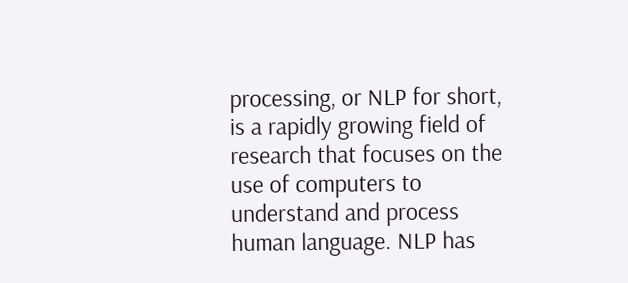processing, or NLP for short, is a rapidly growing field of research that focuses on the use of computers to understand and process human language. NLP has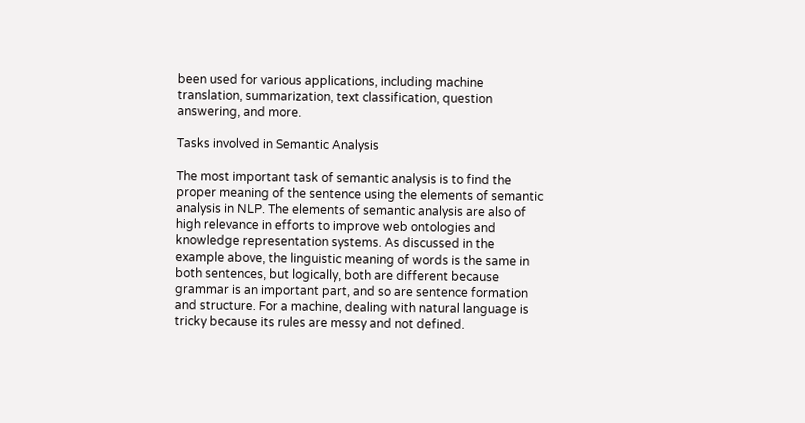been used for various applications, including machine translation, summarization, text classification, question answering, and more.

Tasks involved in Semantic Analysis

The most important task of semantic analysis is to find the proper meaning of the sentence using the elements of semantic analysis in NLP. The elements of semantic analysis are also of high relevance in efforts to improve web ontologies and knowledge representation systems. As discussed in the example above, the linguistic meaning of words is the same in both sentences, but logically, both are different because grammar is an important part, and so are sentence formation and structure. For a machine, dealing with natural language is tricky because its rules are messy and not defined.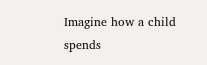Imagine how a child spends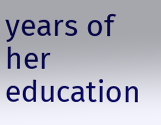years of her education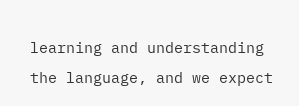learning and understanding the language, and we expect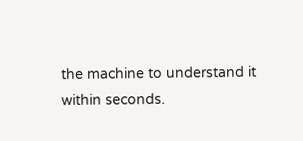the machine to understand it within seconds.